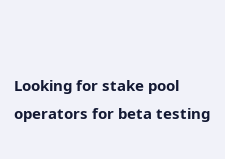Looking for stake pool operators for beta testing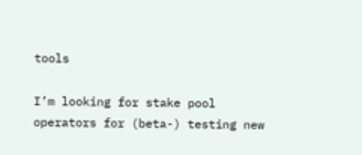tools

I’m looking for stake pool operators for (beta-) testing new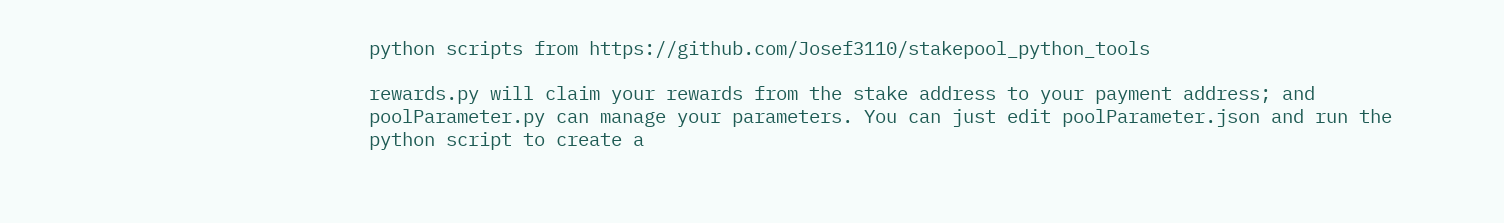python scripts from https://github.com/Josef3110/stakepool_python_tools

rewards.py will claim your rewards from the stake address to your payment address; and poolParameter.py can manage your parameters. You can just edit poolParameter.json and run the python script to create a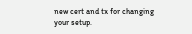new cert and tx for changing your setup.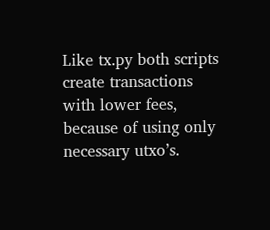Like tx.py both scripts create transactions with lower fees, because of using only necessary utxo’s.